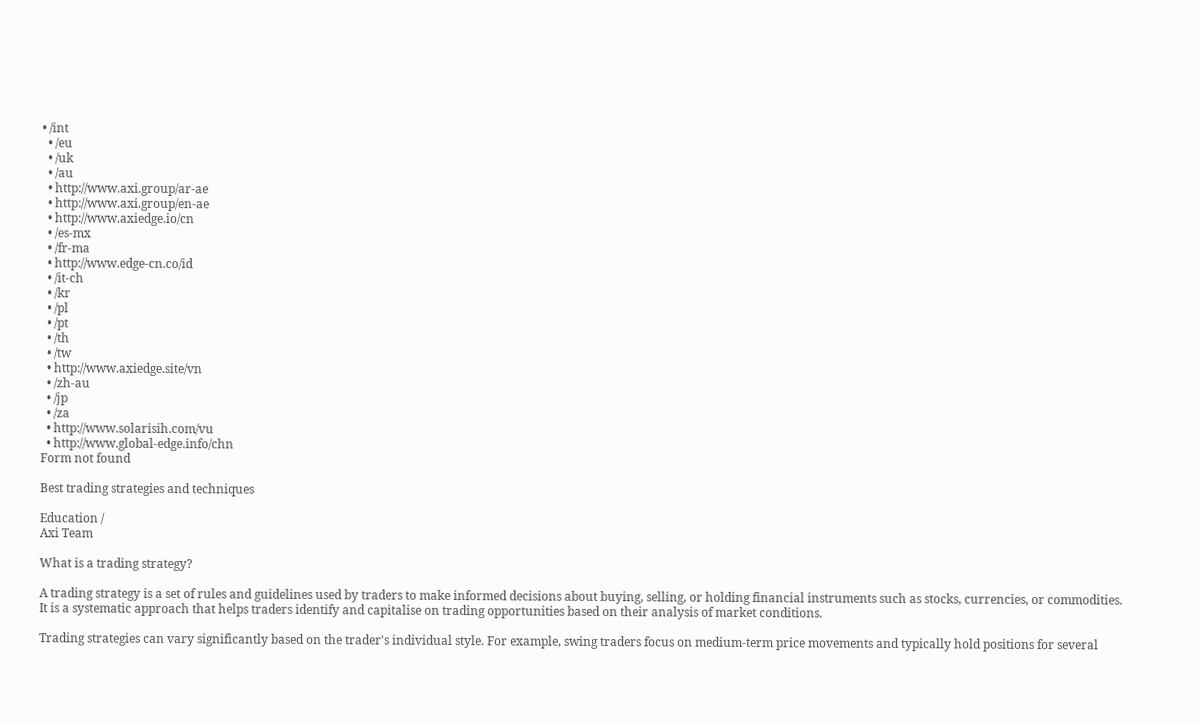• /int
  • /eu
  • /uk
  • /au
  • http://www.axi.group/ar-ae
  • http://www.axi.group/en-ae
  • http://www.axiedge.io/cn
  • /es-mx
  • /fr-ma
  • http://www.edge-cn.co/id
  • /it-ch
  • /kr
  • /pl
  • /pt
  • /th
  • /tw
  • http://www.axiedge.site/vn
  • /zh-au
  • /jp
  • /za
  • http://www.solarisih.com/vu
  • http://www.global-edge.info/chn
Form not found

Best trading strategies and techniques

Education /
Axi Team

What is a trading strategy?

A trading strategy is a set of rules and guidelines used by traders to make informed decisions about buying, selling, or holding financial instruments such as stocks, currencies, or commodities. It is a systematic approach that helps traders identify and capitalise on trading opportunities based on their analysis of market conditions.

Trading strategies can vary significantly based on the trader's individual style. For example, swing traders focus on medium-term price movements and typically hold positions for several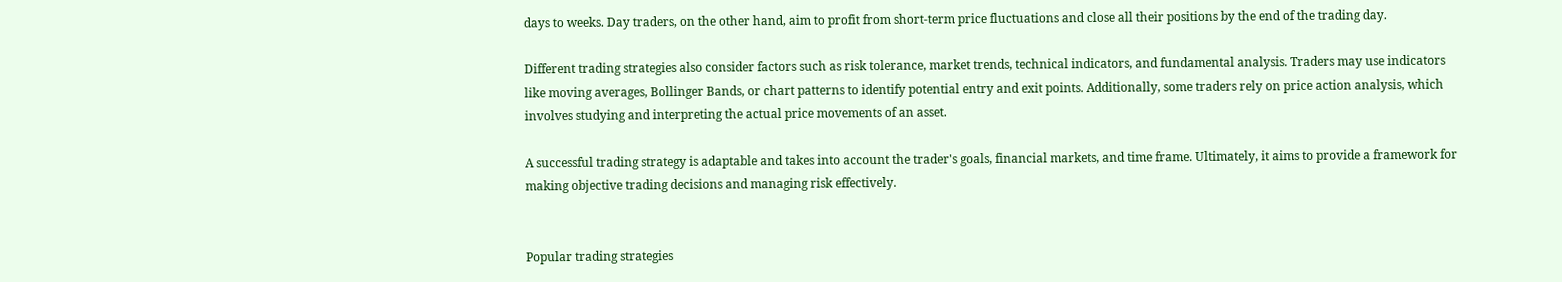days to weeks. Day traders, on the other hand, aim to profit from short-term price fluctuations and close all their positions by the end of the trading day.

Different trading strategies also consider factors such as risk tolerance, market trends, technical indicators, and fundamental analysis. Traders may use indicators like moving averages, Bollinger Bands, or chart patterns to identify potential entry and exit points. Additionally, some traders rely on price action analysis, which involves studying and interpreting the actual price movements of an asset.

A successful trading strategy is adaptable and takes into account the trader's goals, financial markets, and time frame. Ultimately, it aims to provide a framework for making objective trading decisions and managing risk effectively.


Popular trading strategies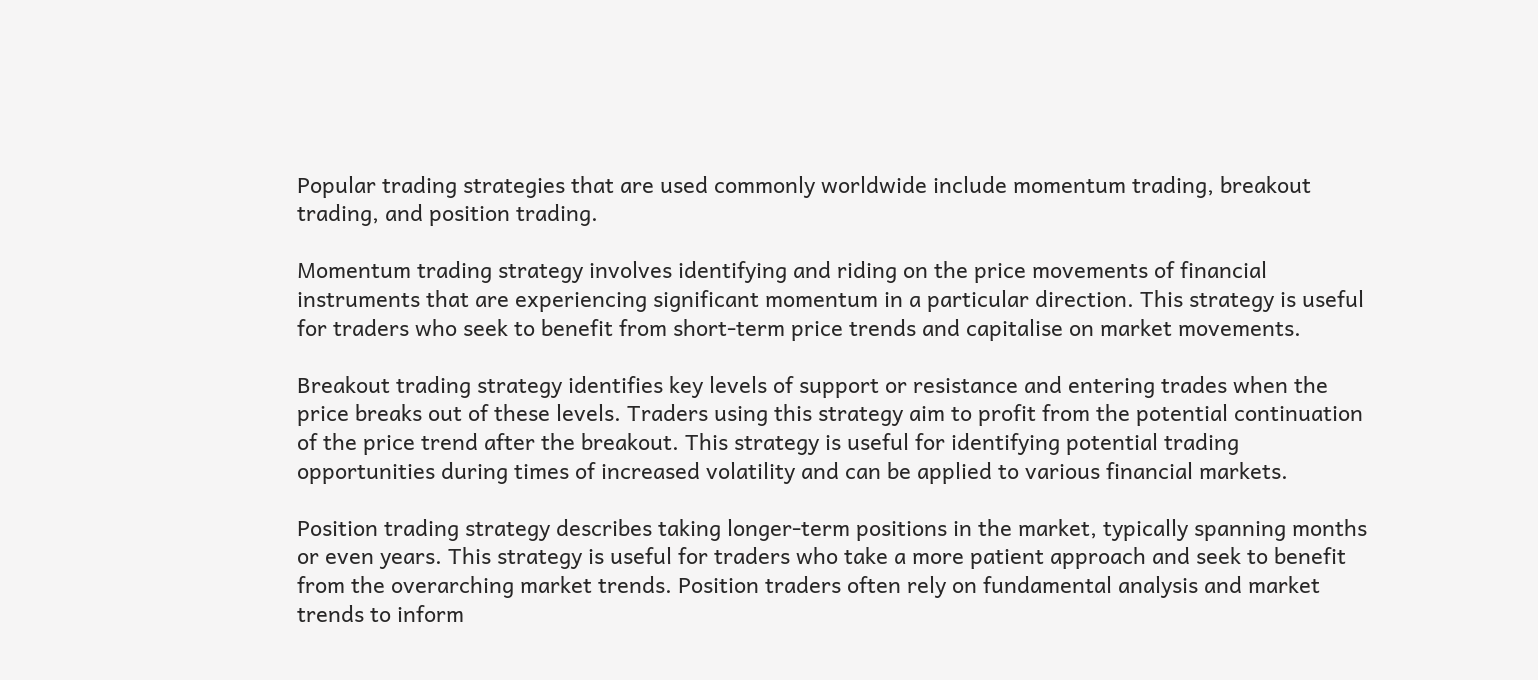Popular trading strategies that are used commonly worldwide include momentum trading, breakout trading, and position trading.

Momentum trading strategy involves identifying and riding on the price movements of financial instruments that are experiencing significant momentum in a particular direction. This strategy is useful for traders who seek to benefit from short-term price trends and capitalise on market movements.

Breakout trading strategy identifies key levels of support or resistance and entering trades when the price breaks out of these levels. Traders using this strategy aim to profit from the potential continuation of the price trend after the breakout. This strategy is useful for identifying potential trading opportunities during times of increased volatility and can be applied to various financial markets.

Position trading strategy describes taking longer-term positions in the market, typically spanning months or even years. This strategy is useful for traders who take a more patient approach and seek to benefit from the overarching market trends. Position traders often rely on fundamental analysis and market trends to inform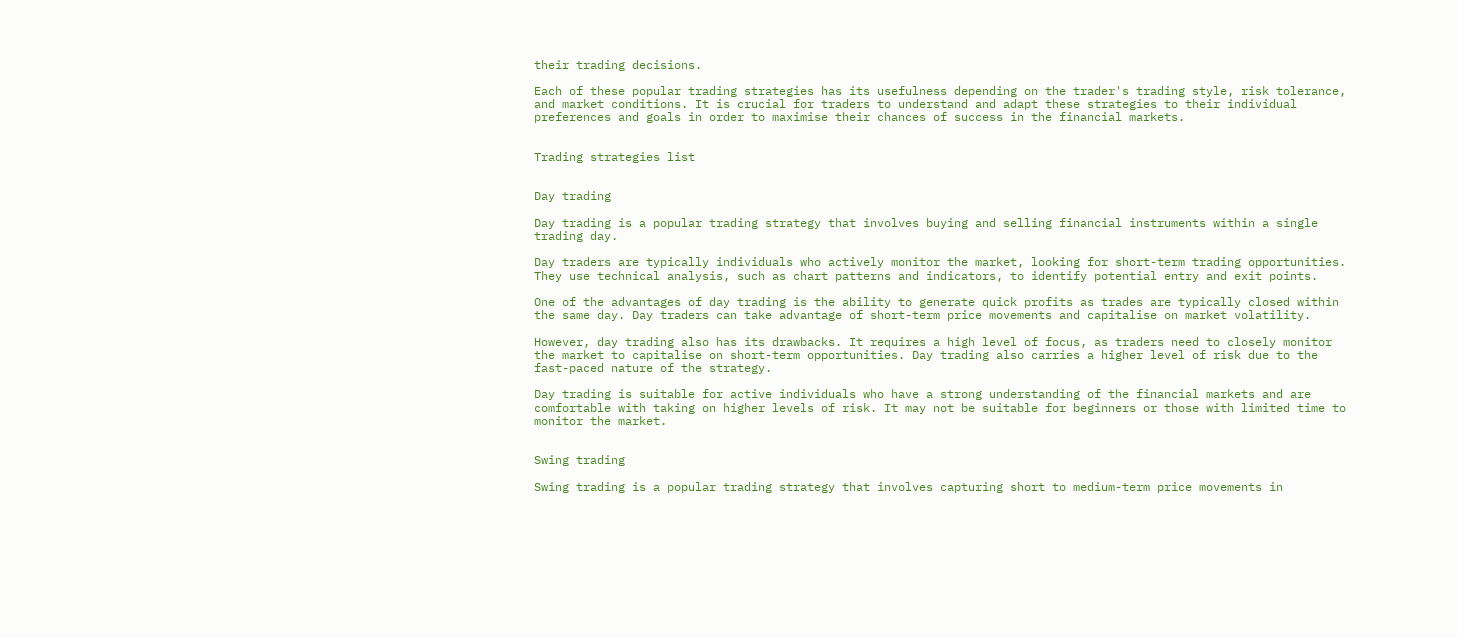their trading decisions.

Each of these popular trading strategies has its usefulness depending on the trader's trading style, risk tolerance, and market conditions. It is crucial for traders to understand and adapt these strategies to their individual preferences and goals in order to maximise their chances of success in the financial markets.


Trading strategies list


Day trading

Day trading is a popular trading strategy that involves buying and selling financial instruments within a single trading day.

Day traders are typically individuals who actively monitor the market, looking for short-term trading opportunities. They use technical analysis, such as chart patterns and indicators, to identify potential entry and exit points.

One of the advantages of day trading is the ability to generate quick profits as trades are typically closed within the same day. Day traders can take advantage of short-term price movements and capitalise on market volatility.

However, day trading also has its drawbacks. It requires a high level of focus, as traders need to closely monitor the market to capitalise on short-term opportunities. Day trading also carries a higher level of risk due to the fast-paced nature of the strategy.

Day trading is suitable for active individuals who have a strong understanding of the financial markets and are comfortable with taking on higher levels of risk. It may not be suitable for beginners or those with limited time to monitor the market.


Swing trading

Swing trading is a popular trading strategy that involves capturing short to medium-term price movements in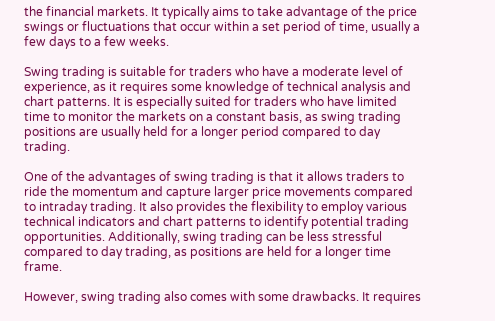the financial markets. It typically aims to take advantage of the price swings or fluctuations that occur within a set period of time, usually a few days to a few weeks.

Swing trading is suitable for traders who have a moderate level of experience, as it requires some knowledge of technical analysis and chart patterns. It is especially suited for traders who have limited time to monitor the markets on a constant basis, as swing trading positions are usually held for a longer period compared to day trading.

One of the advantages of swing trading is that it allows traders to ride the momentum and capture larger price movements compared to intraday trading. It also provides the flexibility to employ various technical indicators and chart patterns to identify potential trading opportunities. Additionally, swing trading can be less stressful compared to day trading, as positions are held for a longer time frame.

However, swing trading also comes with some drawbacks. It requires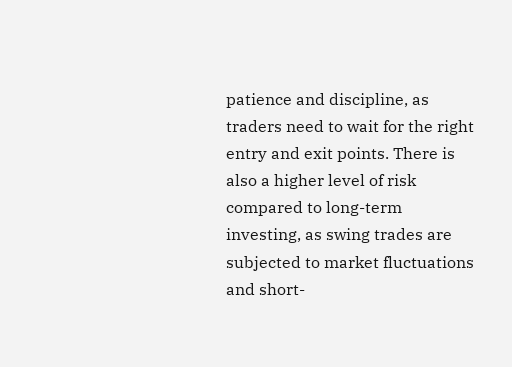patience and discipline, as traders need to wait for the right entry and exit points. There is also a higher level of risk compared to long-term investing, as swing trades are subjected to market fluctuations and short-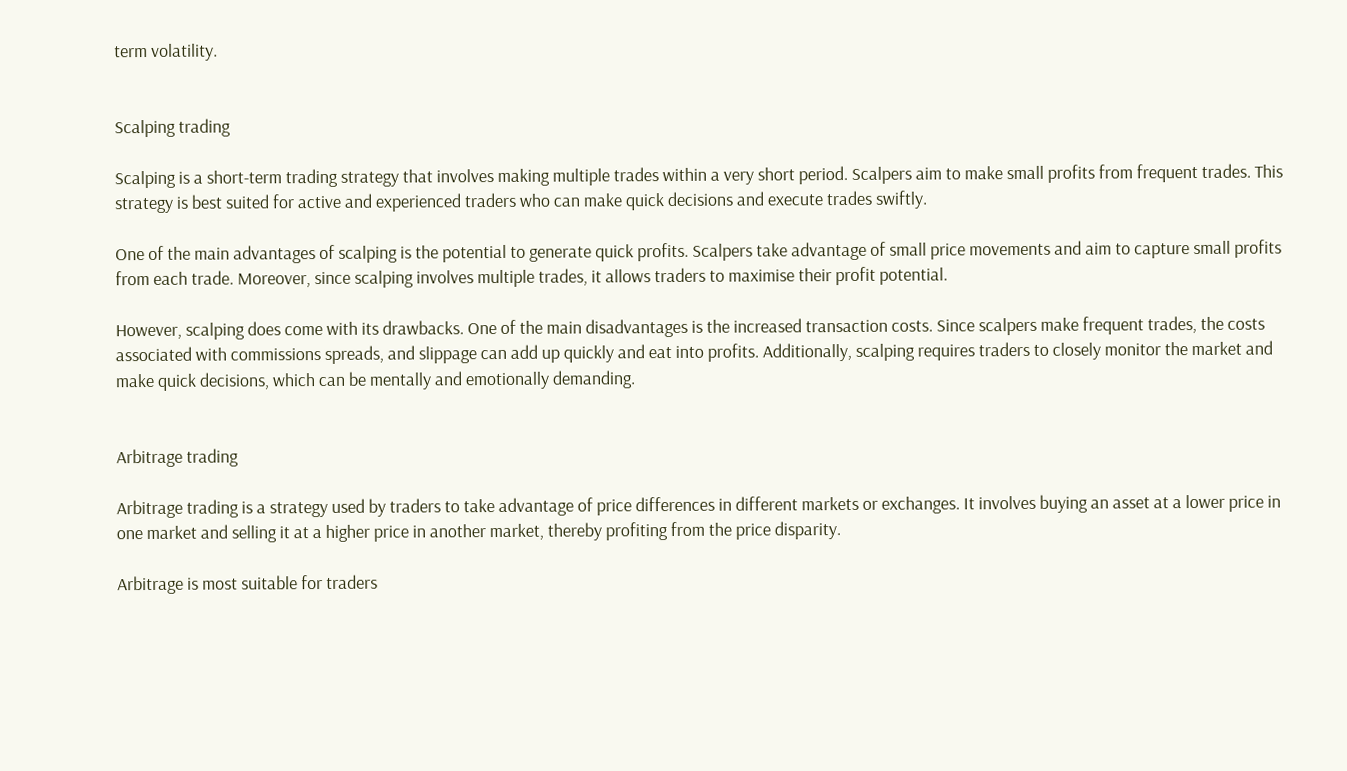term volatility.


Scalping trading

Scalping is a short-term trading strategy that involves making multiple trades within a very short period. Scalpers aim to make small profits from frequent trades. This strategy is best suited for active and experienced traders who can make quick decisions and execute trades swiftly.

One of the main advantages of scalping is the potential to generate quick profits. Scalpers take advantage of small price movements and aim to capture small profits from each trade. Moreover, since scalping involves multiple trades, it allows traders to maximise their profit potential.

However, scalping does come with its drawbacks. One of the main disadvantages is the increased transaction costs. Since scalpers make frequent trades, the costs associated with commissions spreads, and slippage can add up quickly and eat into profits. Additionally, scalping requires traders to closely monitor the market and make quick decisions, which can be mentally and emotionally demanding.


Arbitrage trading

Arbitrage trading is a strategy used by traders to take advantage of price differences in different markets or exchanges. It involves buying an asset at a lower price in one market and selling it at a higher price in another market, thereby profiting from the price disparity.

Arbitrage is most suitable for traders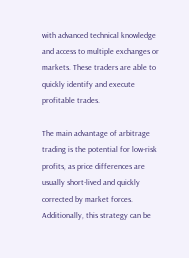with advanced technical knowledge and access to multiple exchanges or markets. These traders are able to quickly identify and execute profitable trades.

The main advantage of arbitrage trading is the potential for low-risk profits, as price differences are usually short-lived and quickly corrected by market forces. Additionally, this strategy can be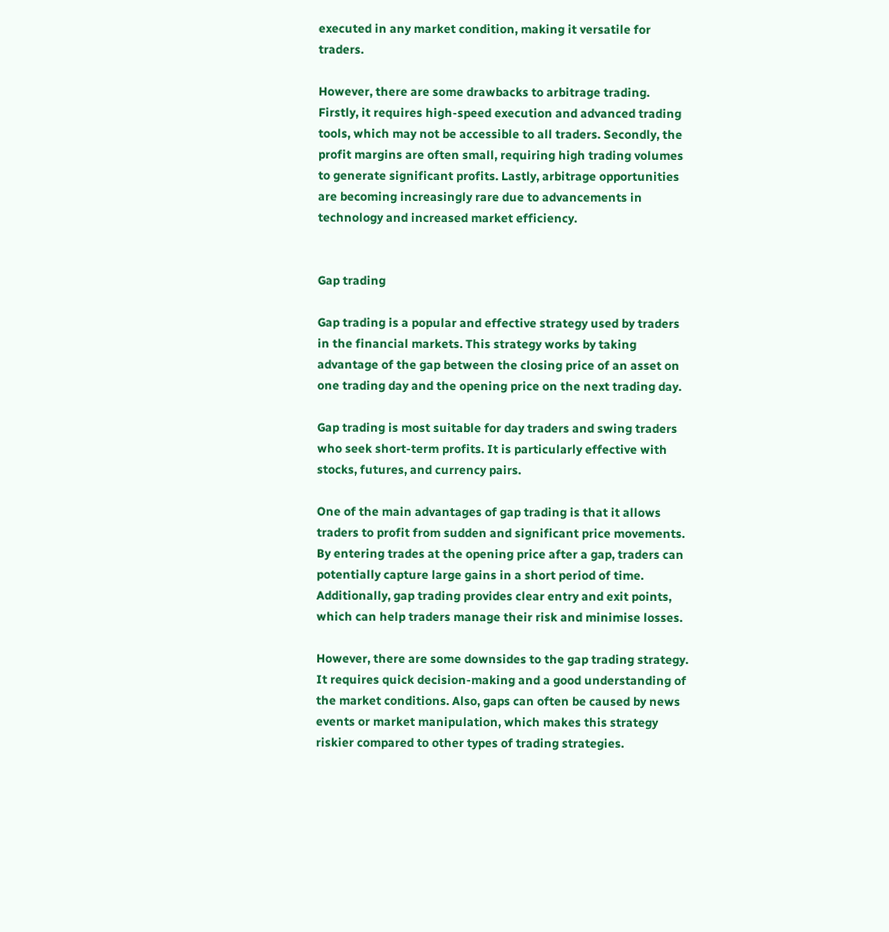executed in any market condition, making it versatile for traders.

However, there are some drawbacks to arbitrage trading. Firstly, it requires high-speed execution and advanced trading tools, which may not be accessible to all traders. Secondly, the profit margins are often small, requiring high trading volumes to generate significant profits. Lastly, arbitrage opportunities are becoming increasingly rare due to advancements in technology and increased market efficiency.


Gap trading

Gap trading is a popular and effective strategy used by traders in the financial markets. This strategy works by taking advantage of the gap between the closing price of an asset on one trading day and the opening price on the next trading day.

Gap trading is most suitable for day traders and swing traders who seek short-term profits. It is particularly effective with stocks, futures, and currency pairs.

One of the main advantages of gap trading is that it allows traders to profit from sudden and significant price movements. By entering trades at the opening price after a gap, traders can potentially capture large gains in a short period of time. Additionally, gap trading provides clear entry and exit points, which can help traders manage their risk and minimise losses.

However, there are some downsides to the gap trading strategy. It requires quick decision-making and a good understanding of the market conditions. Also, gaps can often be caused by news events or market manipulation, which makes this strategy riskier compared to other types of trading strategies.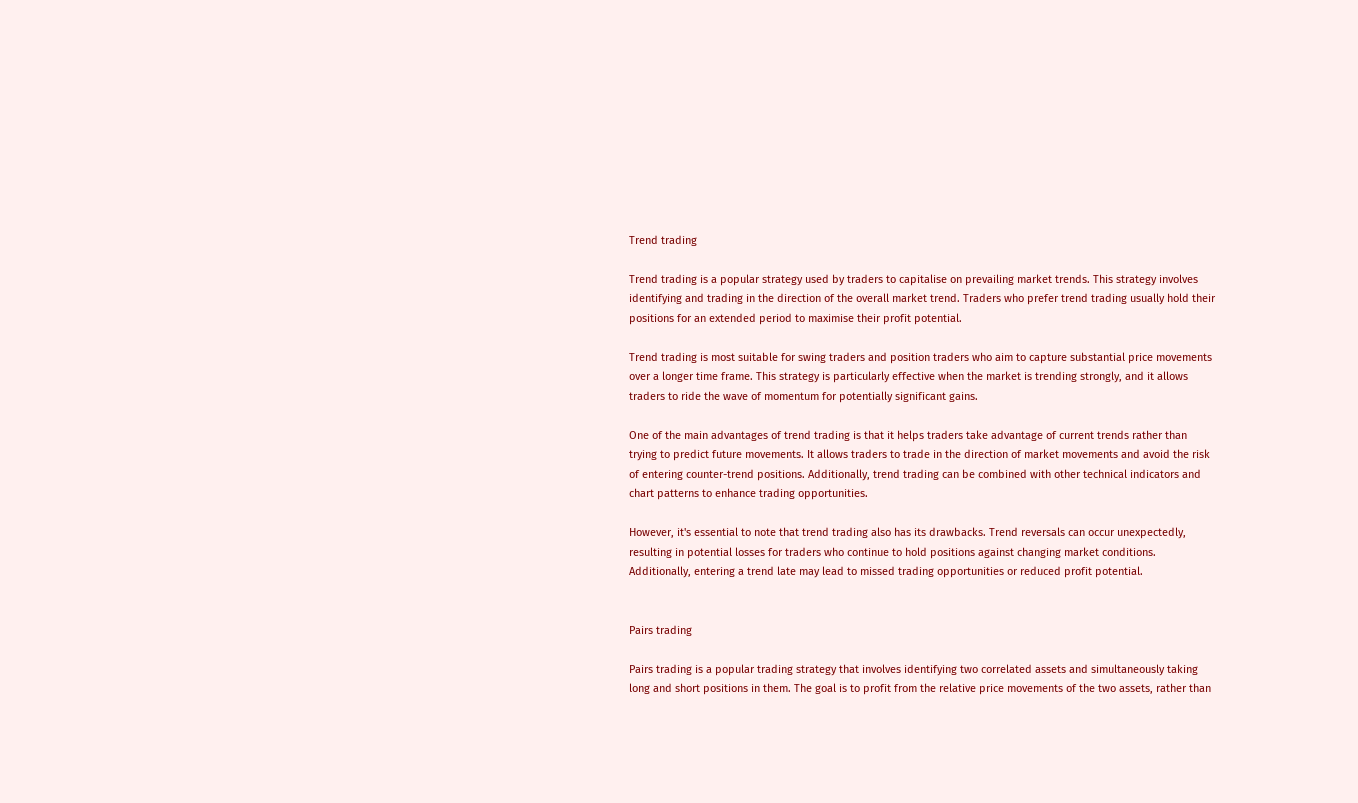Trend trading

Trend trading is a popular strategy used by traders to capitalise on prevailing market trends. This strategy involves identifying and trading in the direction of the overall market trend. Traders who prefer trend trading usually hold their positions for an extended period to maximise their profit potential.

Trend trading is most suitable for swing traders and position traders who aim to capture substantial price movements over a longer time frame. This strategy is particularly effective when the market is trending strongly, and it allows traders to ride the wave of momentum for potentially significant gains.

One of the main advantages of trend trading is that it helps traders take advantage of current trends rather than trying to predict future movements. It allows traders to trade in the direction of market movements and avoid the risk of entering counter-trend positions. Additionally, trend trading can be combined with other technical indicators and chart patterns to enhance trading opportunities.

However, it's essential to note that trend trading also has its drawbacks. Trend reversals can occur unexpectedly, resulting in potential losses for traders who continue to hold positions against changing market conditions. Additionally, entering a trend late may lead to missed trading opportunities or reduced profit potential.


Pairs trading

Pairs trading is a popular trading strategy that involves identifying two correlated assets and simultaneously taking long and short positions in them. The goal is to profit from the relative price movements of the two assets, rather than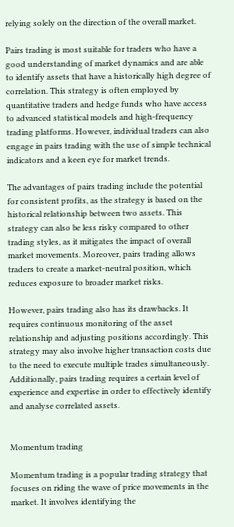relying solely on the direction of the overall market.

Pairs trading is most suitable for traders who have a good understanding of market dynamics and are able to identify assets that have a historically high degree of correlation. This strategy is often employed by quantitative traders and hedge funds who have access to advanced statistical models and high-frequency trading platforms. However, individual traders can also engage in pairs trading with the use of simple technical indicators and a keen eye for market trends.

The advantages of pairs trading include the potential for consistent profits, as the strategy is based on the historical relationship between two assets. This strategy can also be less risky compared to other trading styles, as it mitigates the impact of overall market movements. Moreover, pairs trading allows traders to create a market-neutral position, which reduces exposure to broader market risks.

However, pairs trading also has its drawbacks. It requires continuous monitoring of the asset relationship and adjusting positions accordingly. This strategy may also involve higher transaction costs due to the need to execute multiple trades simultaneously. Additionally, pairs trading requires a certain level of experience and expertise in order to effectively identify and analyse correlated assets.


Momentum trading

Momentum trading is a popular trading strategy that focuses on riding the wave of price movements in the market. It involves identifying the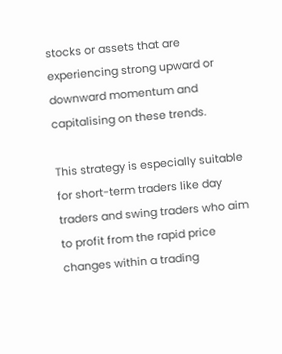stocks or assets that are experiencing strong upward or downward momentum and capitalising on these trends.

This strategy is especially suitable for short-term traders like day traders and swing traders who aim to profit from the rapid price changes within a trading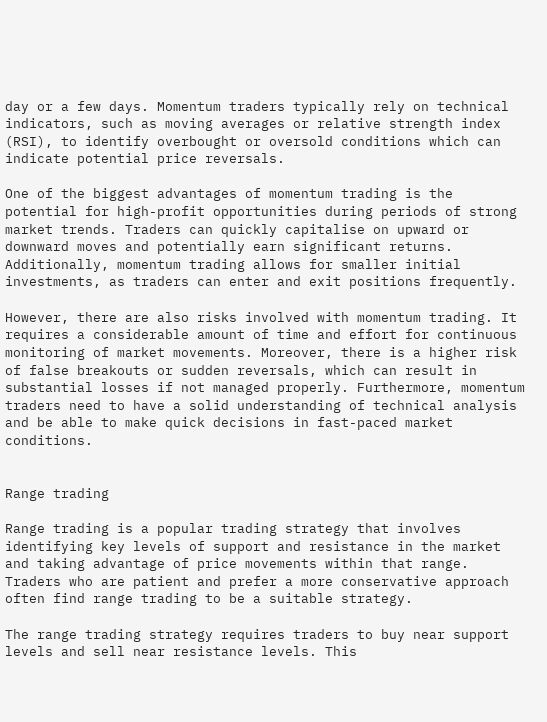day or a few days. Momentum traders typically rely on technical indicators, such as moving averages or relative strength index (RSI), to identify overbought or oversold conditions which can indicate potential price reversals.

One of the biggest advantages of momentum trading is the potential for high-profit opportunities during periods of strong market trends. Traders can quickly capitalise on upward or downward moves and potentially earn significant returns. Additionally, momentum trading allows for smaller initial investments, as traders can enter and exit positions frequently.

However, there are also risks involved with momentum trading. It requires a considerable amount of time and effort for continuous monitoring of market movements. Moreover, there is a higher risk of false breakouts or sudden reversals, which can result in substantial losses if not managed properly. Furthermore, momentum traders need to have a solid understanding of technical analysis and be able to make quick decisions in fast-paced market conditions.


Range trading

Range trading is a popular trading strategy that involves identifying key levels of support and resistance in the market and taking advantage of price movements within that range. Traders who are patient and prefer a more conservative approach often find range trading to be a suitable strategy.

The range trading strategy requires traders to buy near support levels and sell near resistance levels. This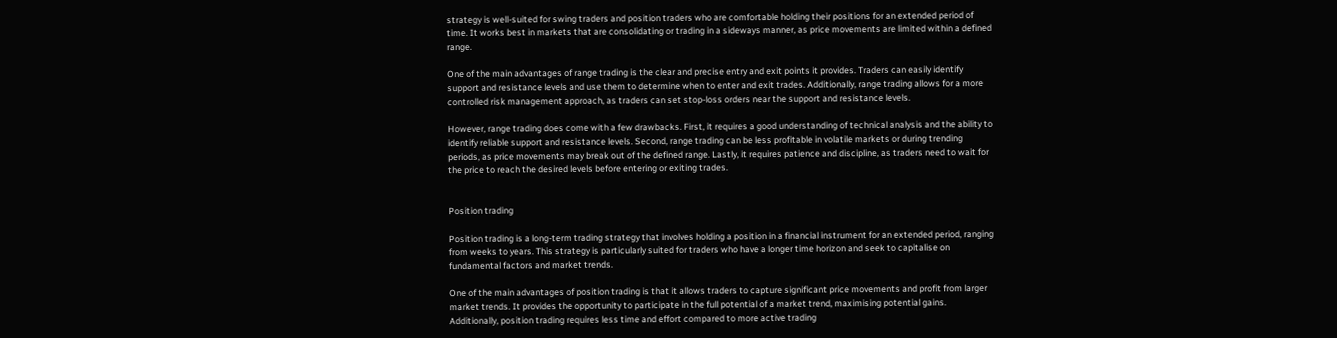strategy is well-suited for swing traders and position traders who are comfortable holding their positions for an extended period of time. It works best in markets that are consolidating or trading in a sideways manner, as price movements are limited within a defined range.

One of the main advantages of range trading is the clear and precise entry and exit points it provides. Traders can easily identify support and resistance levels and use them to determine when to enter and exit trades. Additionally, range trading allows for a more controlled risk management approach, as traders can set stop-loss orders near the support and resistance levels.

However, range trading does come with a few drawbacks. First, it requires a good understanding of technical analysis and the ability to identify reliable support and resistance levels. Second, range trading can be less profitable in volatile markets or during trending periods, as price movements may break out of the defined range. Lastly, it requires patience and discipline, as traders need to wait for the price to reach the desired levels before entering or exiting trades.


Position trading

Position trading is a long-term trading strategy that involves holding a position in a financial instrument for an extended period, ranging from weeks to years. This strategy is particularly suited for traders who have a longer time horizon and seek to capitalise on fundamental factors and market trends.

One of the main advantages of position trading is that it allows traders to capture significant price movements and profit from larger market trends. It provides the opportunity to participate in the full potential of a market trend, maximising potential gains. Additionally, position trading requires less time and effort compared to more active trading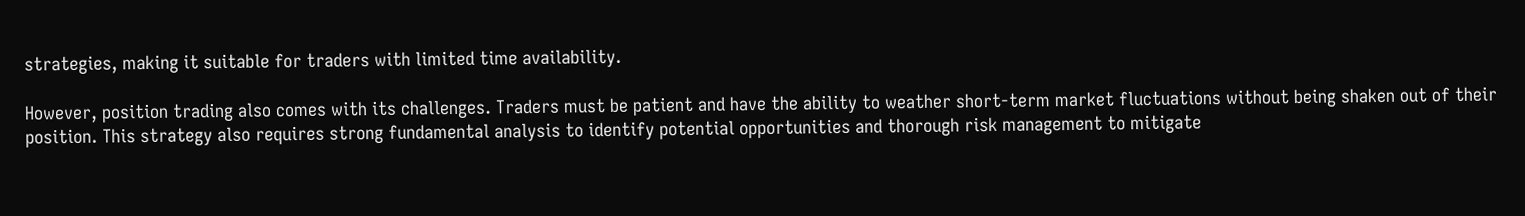strategies, making it suitable for traders with limited time availability.

However, position trading also comes with its challenges. Traders must be patient and have the ability to weather short-term market fluctuations without being shaken out of their position. This strategy also requires strong fundamental analysis to identify potential opportunities and thorough risk management to mitigate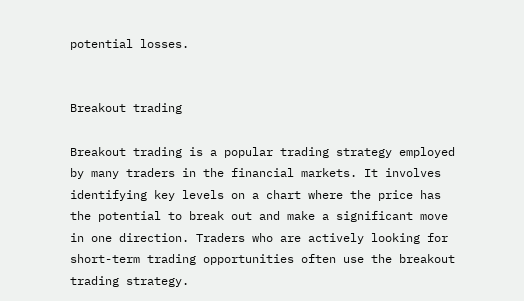potential losses.


Breakout trading

Breakout trading is a popular trading strategy employed by many traders in the financial markets. It involves identifying key levels on a chart where the price has the potential to break out and make a significant move in one direction. Traders who are actively looking for short-term trading opportunities often use the breakout trading strategy.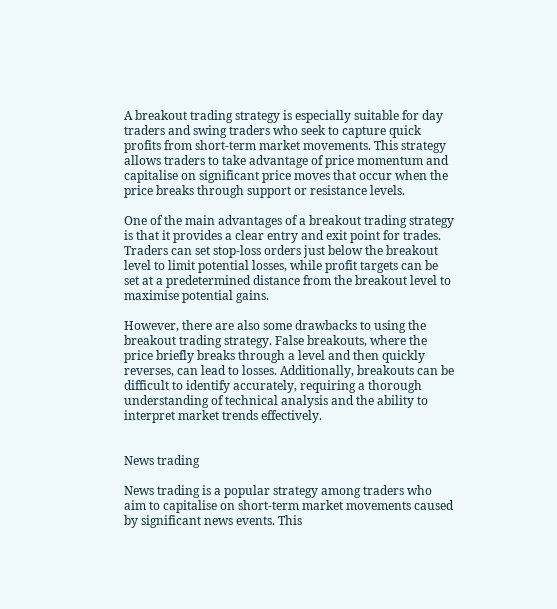A breakout trading strategy is especially suitable for day traders and swing traders who seek to capture quick profits from short-term market movements. This strategy allows traders to take advantage of price momentum and capitalise on significant price moves that occur when the price breaks through support or resistance levels.

One of the main advantages of a breakout trading strategy is that it provides a clear entry and exit point for trades. Traders can set stop-loss orders just below the breakout level to limit potential losses, while profit targets can be set at a predetermined distance from the breakout level to maximise potential gains.

However, there are also some drawbacks to using the breakout trading strategy. False breakouts, where the price briefly breaks through a level and then quickly reverses, can lead to losses. Additionally, breakouts can be difficult to identify accurately, requiring a thorough understanding of technical analysis and the ability to interpret market trends effectively.


News trading

News trading is a popular strategy among traders who aim to capitalise on short-term market movements caused by significant news events. This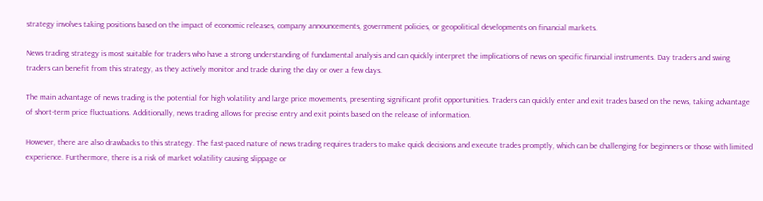strategy involves taking positions based on the impact of economic releases, company announcements, government policies, or geopolitical developments on financial markets.

News trading strategy is most suitable for traders who have a strong understanding of fundamental analysis and can quickly interpret the implications of news on specific financial instruments. Day traders and swing traders can benefit from this strategy, as they actively monitor and trade during the day or over a few days.

The main advantage of news trading is the potential for high volatility and large price movements, presenting significant profit opportunities. Traders can quickly enter and exit trades based on the news, taking advantage of short-term price fluctuations. Additionally, news trading allows for precise entry and exit points based on the release of information.

However, there are also drawbacks to this strategy. The fast-paced nature of news trading requires traders to make quick decisions and execute trades promptly, which can be challenging for beginners or those with limited experience. Furthermore, there is a risk of market volatility causing slippage or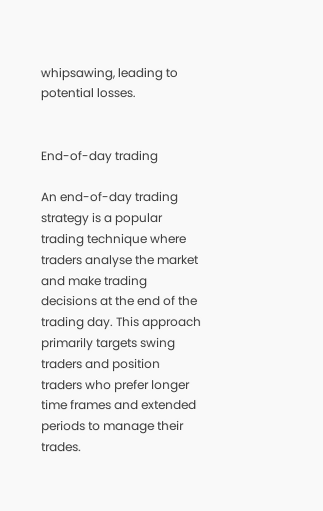whipsawing, leading to potential losses.


End-of-day trading

An end-of-day trading strategy is a popular trading technique where traders analyse the market and make trading decisions at the end of the trading day. This approach primarily targets swing traders and position traders who prefer longer time frames and extended periods to manage their trades.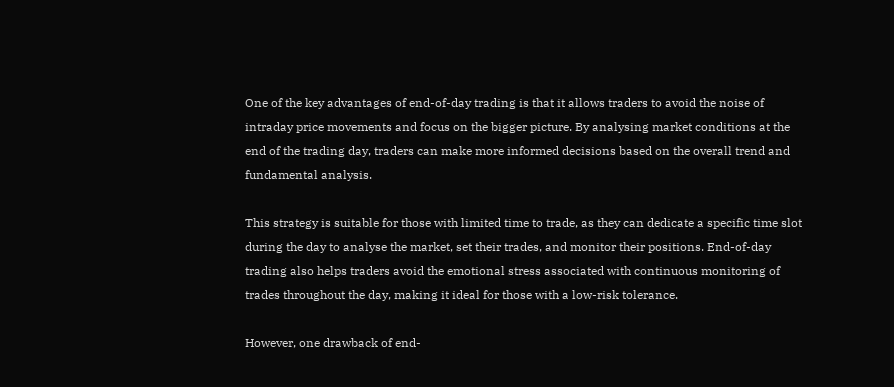One of the key advantages of end-of-day trading is that it allows traders to avoid the noise of intraday price movements and focus on the bigger picture. By analysing market conditions at the end of the trading day, traders can make more informed decisions based on the overall trend and fundamental analysis.

This strategy is suitable for those with limited time to trade, as they can dedicate a specific time slot during the day to analyse the market, set their trades, and monitor their positions. End-of-day trading also helps traders avoid the emotional stress associated with continuous monitoring of trades throughout the day, making it ideal for those with a low-risk tolerance.

However, one drawback of end-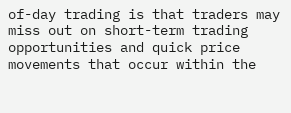of-day trading is that traders may miss out on short-term trading opportunities and quick price movements that occur within the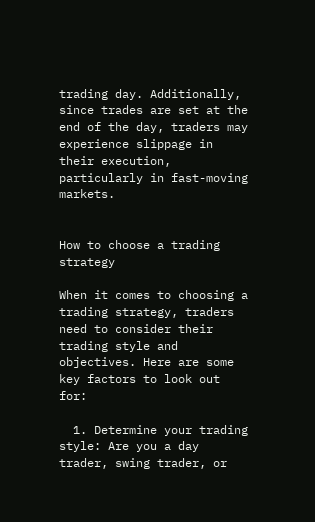trading day. Additionally, since trades are set at the end of the day, traders may experience slippage in their execution, particularly in fast-moving markets.


How to choose a trading strategy

When it comes to choosing a trading strategy, traders need to consider their trading style and objectives. Here are some key factors to look out for:

  1. Determine your trading style: Are you a day trader, swing trader, or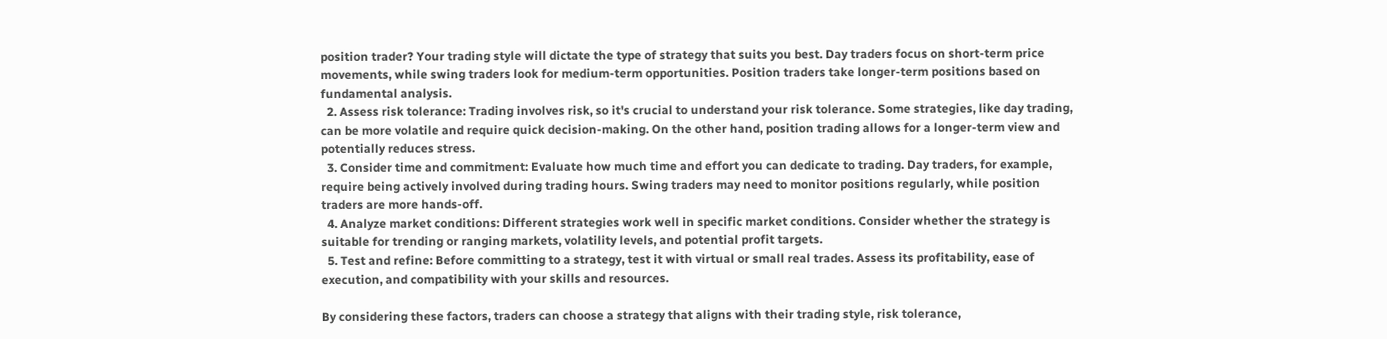position trader? Your trading style will dictate the type of strategy that suits you best. Day traders focus on short-term price movements, while swing traders look for medium-term opportunities. Position traders take longer-term positions based on fundamental analysis.
  2. Assess risk tolerance: Trading involves risk, so it's crucial to understand your risk tolerance. Some strategies, like day trading, can be more volatile and require quick decision-making. On the other hand, position trading allows for a longer-term view and potentially reduces stress.
  3. Consider time and commitment: Evaluate how much time and effort you can dedicate to trading. Day traders, for example, require being actively involved during trading hours. Swing traders may need to monitor positions regularly, while position traders are more hands-off.
  4. Analyze market conditions: Different strategies work well in specific market conditions. Consider whether the strategy is suitable for trending or ranging markets, volatility levels, and potential profit targets.
  5. Test and refine: Before committing to a strategy, test it with virtual or small real trades. Assess its profitability, ease of execution, and compatibility with your skills and resources.

By considering these factors, traders can choose a strategy that aligns with their trading style, risk tolerance,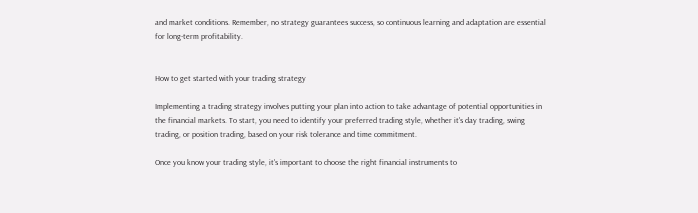and market conditions. Remember, no strategy guarantees success, so continuous learning and adaptation are essential for long-term profitability.


How to get started with your trading strategy

Implementing a trading strategy involves putting your plan into action to take advantage of potential opportunities in the financial markets. To start, you need to identify your preferred trading style, whether it's day trading, swing trading, or position trading, based on your risk tolerance and time commitment.

Once you know your trading style, it's important to choose the right financial instruments to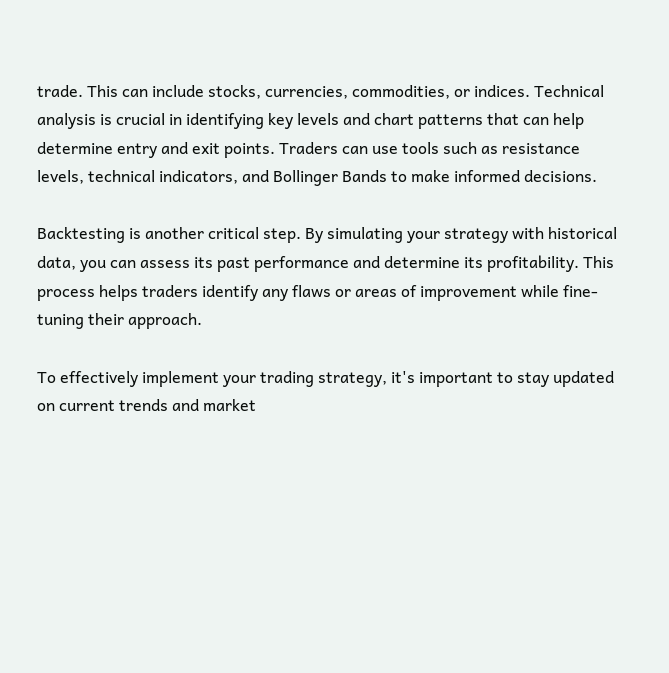trade. This can include stocks, currencies, commodities, or indices. Technical analysis is crucial in identifying key levels and chart patterns that can help determine entry and exit points. Traders can use tools such as resistance levels, technical indicators, and Bollinger Bands to make informed decisions.

Backtesting is another critical step. By simulating your strategy with historical data, you can assess its past performance and determine its profitability. This process helps traders identify any flaws or areas of improvement while fine-tuning their approach.

To effectively implement your trading strategy, it's important to stay updated on current trends and market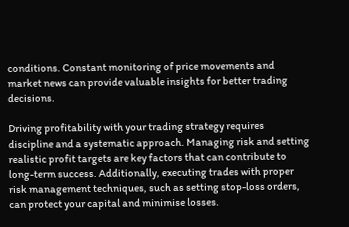conditions. Constant monitoring of price movements and market news can provide valuable insights for better trading decisions.

Driving profitability with your trading strategy requires discipline and a systematic approach. Managing risk and setting realistic profit targets are key factors that can contribute to long-term success. Additionally, executing trades with proper risk management techniques, such as setting stop-loss orders, can protect your capital and minimise losses.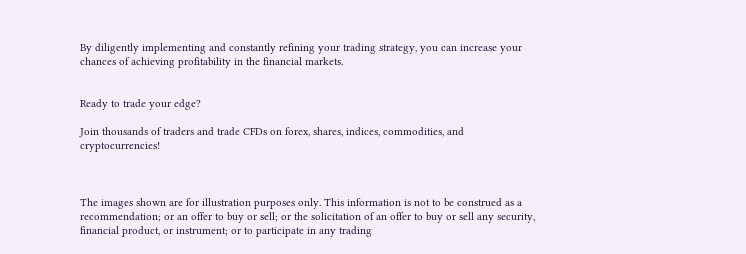By diligently implementing and constantly refining your trading strategy, you can increase your chances of achieving profitability in the financial markets.


Ready to trade your edge?

Join thousands of traders and trade CFDs on forex, shares, indices, commodities, and cryptocurrencies!



The images shown are for illustration purposes only. This information is not to be construed as a recommendation; or an offer to buy or sell; or the solicitation of an offer to buy or sell any security, financial product, or instrument; or to participate in any trading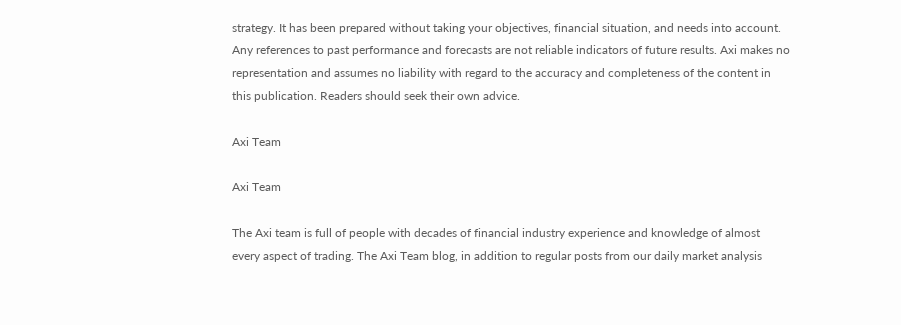strategy. It has been prepared without taking your objectives, financial situation, and needs into account. Any references to past performance and forecasts are not reliable indicators of future results. Axi makes no representation and assumes no liability with regard to the accuracy and completeness of the content in this publication. Readers should seek their own advice.

Axi Team

Axi Team

The Axi team is full of people with decades of financial industry experience and knowledge of almost every aspect of trading. The Axi Team blog, in addition to regular posts from our daily market analysis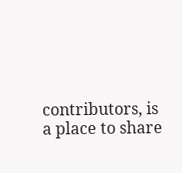contributors, is a place to share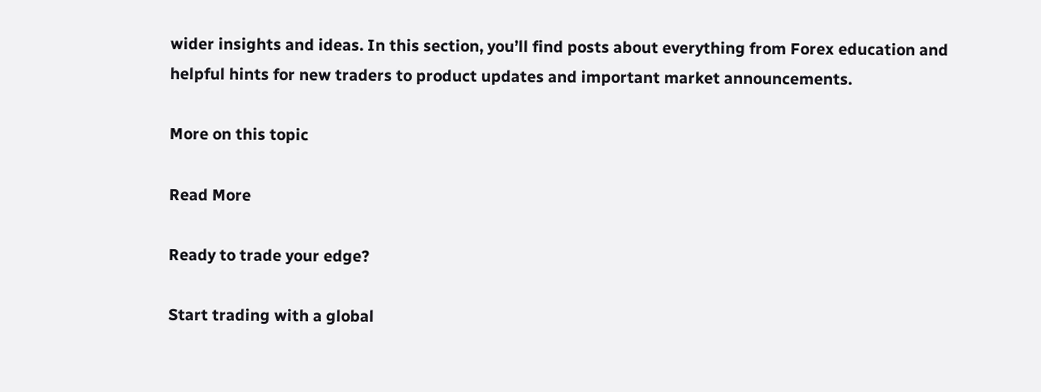wider insights and ideas. In this section, you’ll find posts about everything from Forex education and helpful hints for new traders to product updates and important market announcements.

More on this topic

Read More

Ready to trade your edge?

Start trading with a global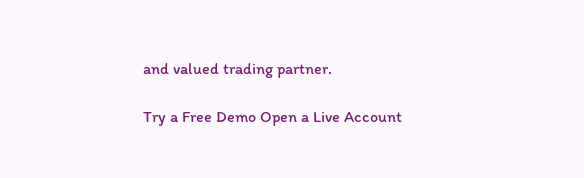and valued trading partner.

Try a Free Demo Open a Live Account